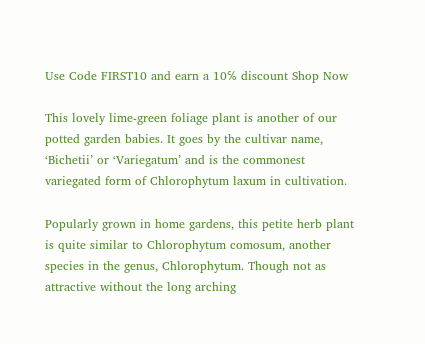Use Code FIRST10 and earn a 10℅ discount Shop Now

This lovely lime-green foliage plant is another of our potted garden babies. It goes by the cultivar name, ‘Bichetii’ or ‘Variegatum’ and is the commonest variegated form of Chlorophytum laxum in cultivation.

Popularly grown in home gardens, this petite herb plant is quite similar to Chlorophytum comosum, another species in the genus, Chlorophytum. Though not as attractive without the long arching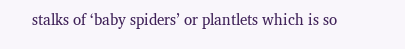stalks of ‘baby spiders’ or plantlets which is so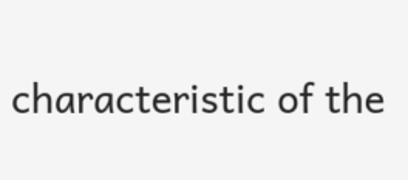characteristic of the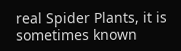real Spider Plants, it is sometimes known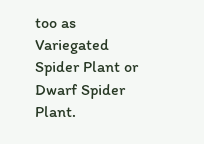too as Variegated Spider Plant or Dwarf Spider Plant.